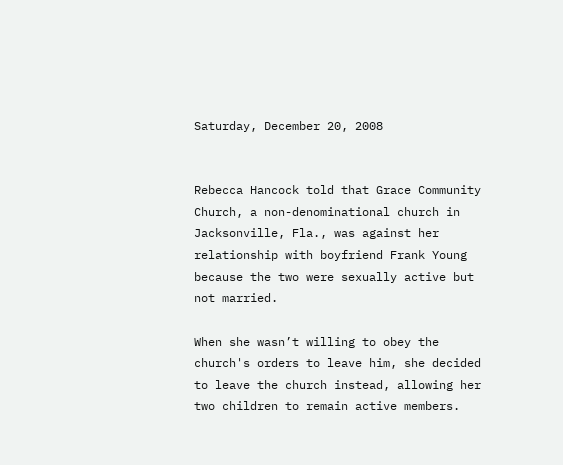Saturday, December 20, 2008


Rebecca Hancock told that Grace Community Church, a non-denominational church in Jacksonville, Fla., was against her relationship with boyfriend Frank Young because the two were sexually active but not married.

When she wasn’t willing to obey the church's orders to leave him, she decided to leave the church instead, allowing her two children to remain active members.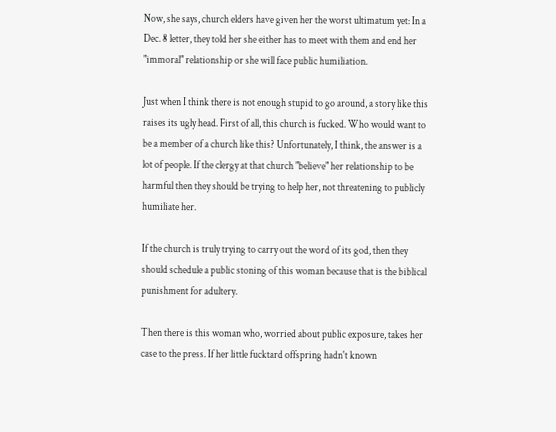Now, she says, church elders have given her the worst ultimatum yet: In a Dec. 8 letter, they told her she either has to meet with them and end her "immoral" relationship or she will face public humiliation.

Just when I think there is not enough stupid to go around, a story like this raises its ugly head. First of all, this church is fucked. Who would want to be a member of a church like this? Unfortunately, I think, the answer is a lot of people. If the clergy at that church "believe" her relationship to be harmful then they should be trying to help her, not threatening to publicly humiliate her.

If the church is truly trying to carry out the word of its god, then they should schedule a public stoning of this woman because that is the biblical punishment for adultery.

Then there is this woman who, worried about public exposure, takes her case to the press. If her little fucktard offspring hadn't known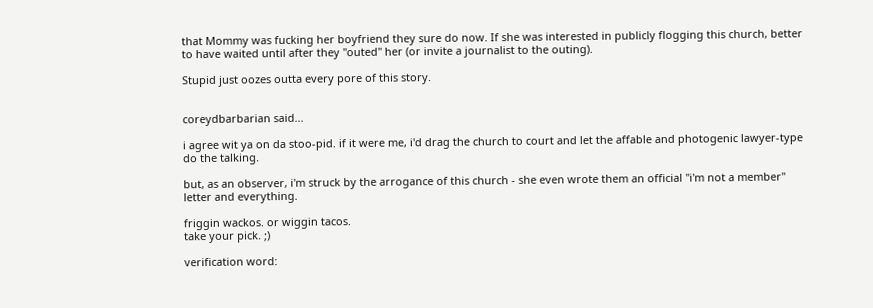that Mommy was fucking her boyfriend they sure do now. If she was interested in publicly flogging this church, better to have waited until after they "outed" her (or invite a journalist to the outing).

Stupid just oozes outta every pore of this story.


coreydbarbarian said...

i agree wit ya on da stoo-pid. if it were me, i'd drag the church to court and let the affable and photogenic lawyer-type do the talking.

but, as an observer, i'm struck by the arrogance of this church - she even wrote them an official "i'm not a member" letter and everything.

friggin wackos. or wiggin tacos.
take your pick. ;)

verification word: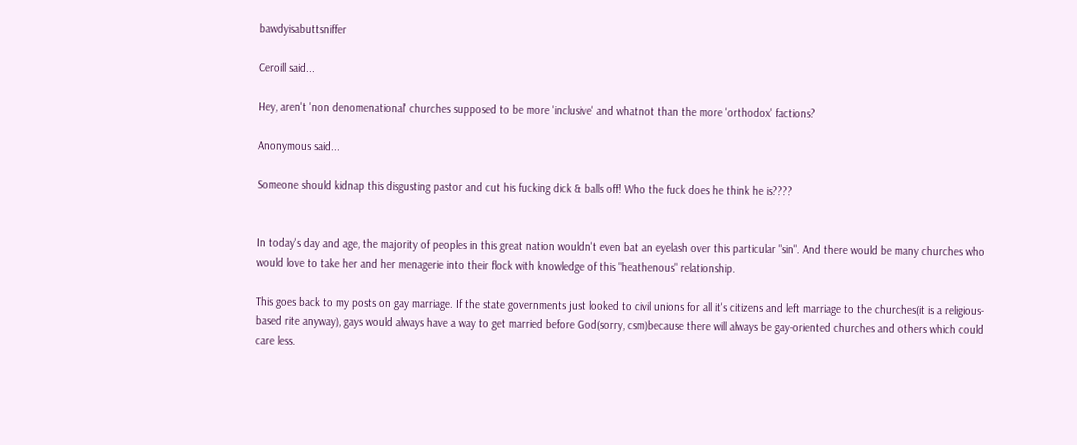bawdyisabuttsniffer

Ceroill said...

Hey, aren't 'non denomenational' churches supposed to be more 'inclusive' and whatnot than the more 'orthodox' factions?

Anonymous said...

Someone should kidnap this disgusting pastor and cut his fucking dick & balls off! Who the fuck does he think he is????


In today's day and age, the majority of peoples in this great nation wouldn't even bat an eyelash over this particular "sin". And there would be many churches who would love to take her and her menagerie into their flock with knowledge of this "heathenous" relationship.

This goes back to my posts on gay marriage. If the state governments just looked to civil unions for all it's citizens and left marriage to the churches(it is a religious-based rite anyway), gays would always have a way to get married before God(sorry, csm)because there will always be gay-oriented churches and others which could care less.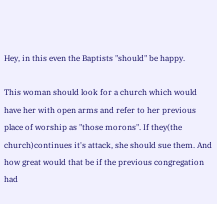Hey, in this even the Baptists "should" be happy.

This woman should look for a church which would have her with open arms and refer to her previous place of worship as "those morons". If they(the church)continues it's attack, she should sue them. And how great would that be if the previous congregation had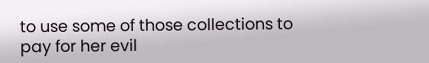to use some of those collections to pay for her evil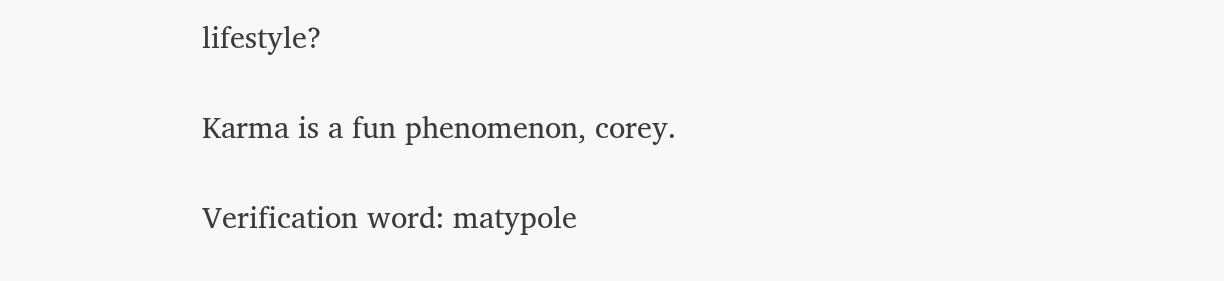lifestyle?

Karma is a fun phenomenon, corey.

Verification word: matypole